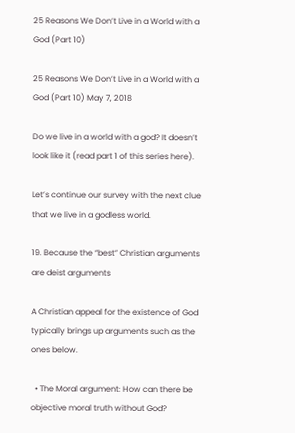25 Reasons We Don’t Live in a World with a God (Part 10)

25 Reasons We Don’t Live in a World with a God (Part 10) May 7, 2018

Do we live in a world with a god? It doesn’t look like it (read part 1 of this series here).

Let’s continue our survey with the next clue that we live in a godless world.

19. Because the “best” Christian arguments are deist arguments

A Christian appeal for the existence of God typically brings up arguments such as the ones below.

  • The Moral argument: How can there be objective moral truth without God?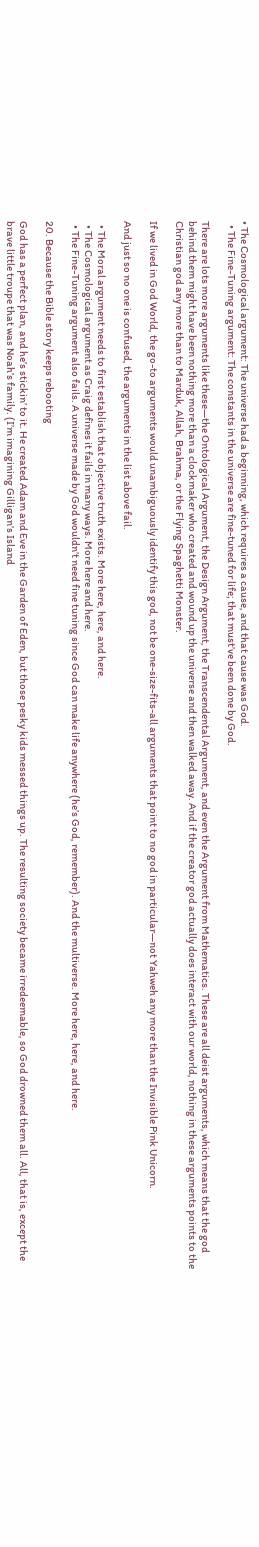• The Cosmological argument: The universe had a beginning, which requires a cause, and that cause was God.
  • The Fine-Tuning argument: The constants in the universe are fine-tuned for life; that must’ve been done by God.

There are lots more arguments like these—the Ontological Argument, the Design Argument, the Transcendental Argument, and even the Argument from Mathematics. These are all deist arguments, which means that the god behind them might have been nothing more than a clockmaker who created and wound up the universe and then walked away. And if the creator god actually does interact with our world, nothing in these arguments points to the Christian god any more than to Marduk, Allah, Brahma, or the Flying Spaghetti Monster.

If we lived in God World, the go-to arguments would unambiguously identify this god, not be one-size-fits-all arguments that point to no god in particular—not Yahweh any more than the Invisible Pink Unicorn.

And just so no one is confused, the arguments in the list above fail.

  • The Moral argument needs to first establish that objective truth exists. More here, here, and here.
  • The Cosmological argument as Craig defines it fails in many ways. More here and here.
  • The Fine-Tuning argument also fails. A universe made by God wouldn’t need fine tuning since God can make life anywhere (he’s God, remember). And the multiverse. More here, here, and here.

20. Because the Bible story keeps rebooting

God has a perfect plan, and he’s stickin’ to it. He created Adam and Eve in the Garden of Eden, but those pesky kids messed things up. The resulting society became irredeemable, so God drowned them all. All, that is, except the brave little troupe that was Noah’s family. (I’m imagining Gilligan’s Island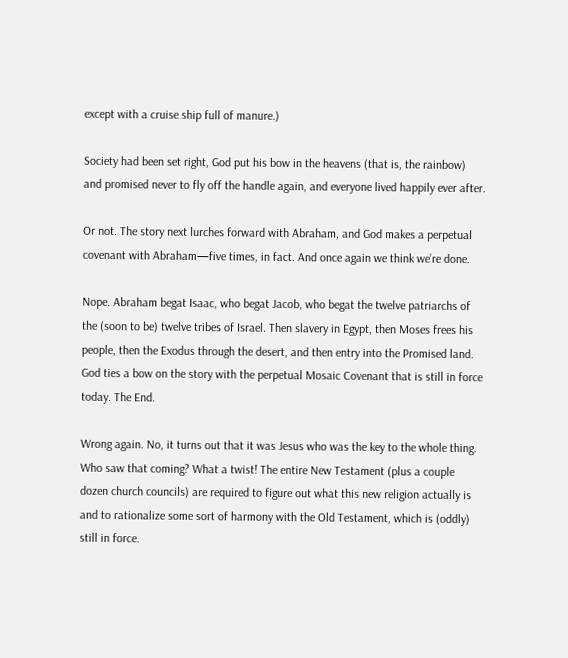except with a cruise ship full of manure.)

Society had been set right, God put his bow in the heavens (that is, the rainbow) and promised never to fly off the handle again, and everyone lived happily ever after.

Or not. The story next lurches forward with Abraham, and God makes a perpetual covenant with Abraham—five times, in fact. And once again we think we’re done.

Nope. Abraham begat Isaac, who begat Jacob, who begat the twelve patriarchs of the (soon to be) twelve tribes of Israel. Then slavery in Egypt, then Moses frees his people, then the Exodus through the desert, and then entry into the Promised land. God ties a bow on the story with the perpetual Mosaic Covenant that is still in force today. The End.

Wrong again. No, it turns out that it was Jesus who was the key to the whole thing. Who saw that coming? What a twist! The entire New Testament (plus a couple dozen church councils) are required to figure out what this new religion actually is and to rationalize some sort of harmony with the Old Testament, which is (oddly) still in force.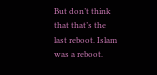But don’t think that that’s the last reboot. Islam was a reboot.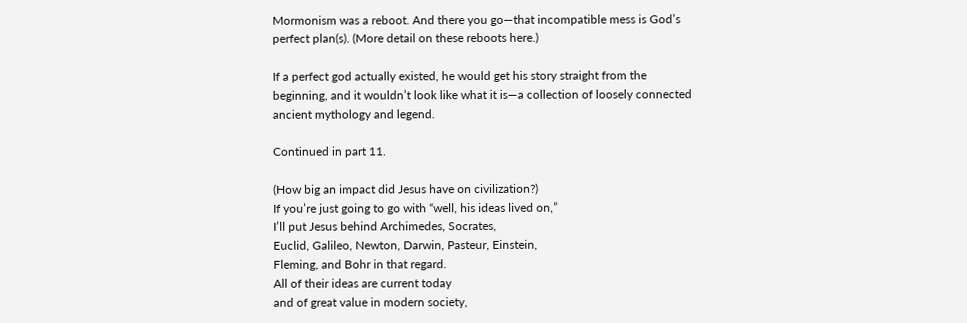Mormonism was a reboot. And there you go—that incompatible mess is God’s perfect plan(s). (More detail on these reboots here.)

If a perfect god actually existed, he would get his story straight from the beginning, and it wouldn’t look like what it is—a collection of loosely connected ancient mythology and legend.

Continued in part 11.

(How big an impact did Jesus have on civilization?)
If you’re just going to go with “well, his ideas lived on,”
I’ll put Jesus behind Archimedes, Socrates,
Euclid, Galileo, Newton, Darwin, Pasteur, Einstein,
Fleming, and Bohr in that regard.
All of their ideas are current today
and of great value in modern society,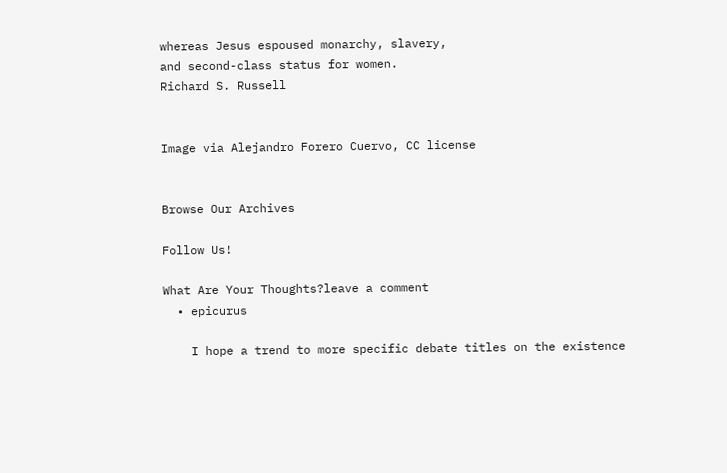whereas Jesus espoused monarchy, slavery,
and second-class status for women.
Richard S. Russell


Image via Alejandro Forero Cuervo, CC license


Browse Our Archives

Follow Us!

What Are Your Thoughts?leave a comment
  • epicurus

    I hope a trend to more specific debate titles on the existence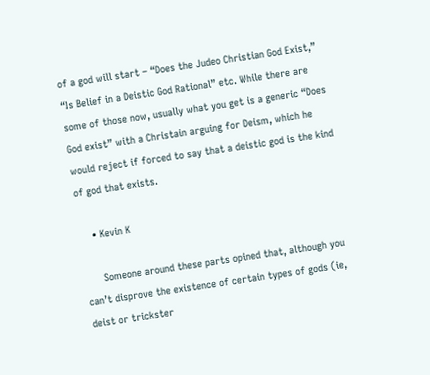of a god will start – “Does the Judeo Christian God Exist,” “Is Belief in a Deistic God Rational” etc. While there are some of those now, usually what you get is a generic “Does God exist” with a Christain arguing for Deism, which he would reject if forced to say that a deistic god is the kind of god that exists.

    • Kevin K

      Someone around these parts opined that, although you can’t disprove the existence of certain types of gods (ie, deist or trickster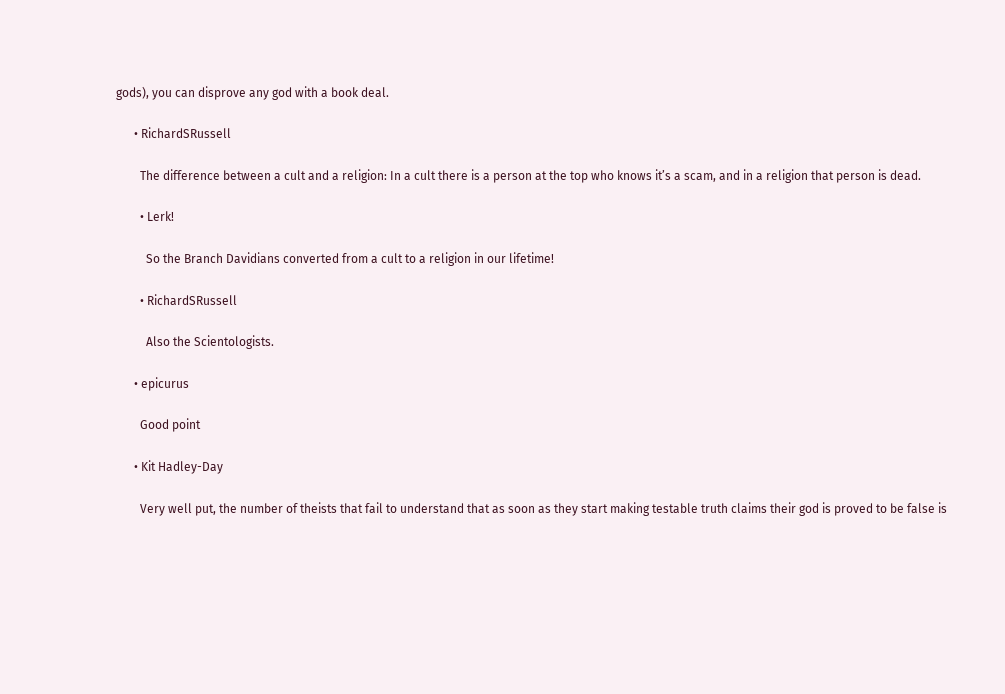gods), you can disprove any god with a book deal.

      • RichardSRussell

        The difference between a cult and a religion: In a cult there is a person at the top who knows it’s a scam, and in a religion that person is dead.

        • Lerk!

          So the Branch Davidians converted from a cult to a religion in our lifetime!

        • RichardSRussell

          Also the Scientologists.

      • epicurus

        Good point

      • Kit Hadley-Day

        Very well put, the number of theists that fail to understand that as soon as they start making testable truth claims their god is proved to be false is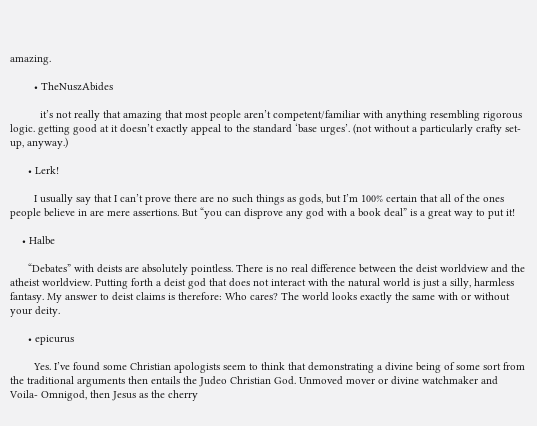amazing.

        • TheNuszAbides

          it’s not really that amazing that most people aren’t competent/familiar with anything resembling rigorous logic. getting good at it doesn’t exactly appeal to the standard ‘base urges’. (not without a particularly crafty set-up, anyway.)

      • Lerk!

        I usually say that I can’t prove there are no such things as gods, but I’m 100% certain that all of the ones people believe in are mere assertions. But “you can disprove any god with a book deal” is a great way to put it!

    • Halbe

      “Debates” with deists are absolutely pointless. There is no real difference between the deist worldview and the atheist worldview. Putting forth a deist god that does not interact with the natural world is just a silly, harmless fantasy. My answer to deist claims is therefore: Who cares? The world looks exactly the same with or without your deity.

      • epicurus

        Yes. I’ve found some Christian apologists seem to think that demonstrating a divine being of some sort from the traditional arguments then entails the Judeo Christian God. Unmoved mover or divine watchmaker and Voila- Omnigod, then Jesus as the cherry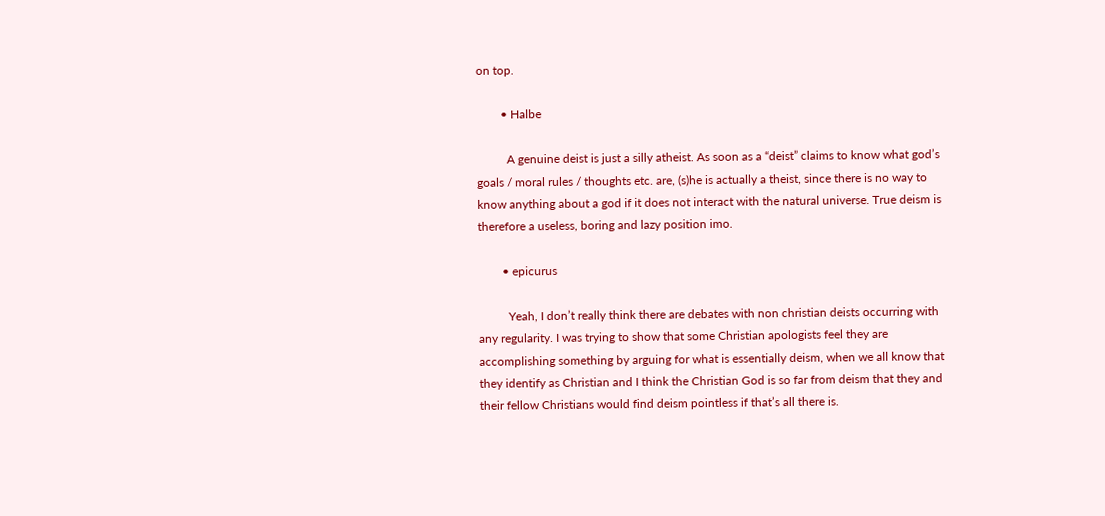on top.

        • Halbe

          A genuine deist is just a silly atheist. As soon as a “deist” claims to know what god’s goals / moral rules / thoughts etc. are, (s)he is actually a theist, since there is no way to know anything about a god if it does not interact with the natural universe. True deism is therefore a useless, boring and lazy position imo.

        • epicurus

          Yeah, I don’t really think there are debates with non christian deists occurring with any regularity. I was trying to show that some Christian apologists feel they are accomplishing something by arguing for what is essentially deism, when we all know that they identify as Christian and I think the Christian God is so far from deism that they and their fellow Christians would find deism pointless if that’s all there is.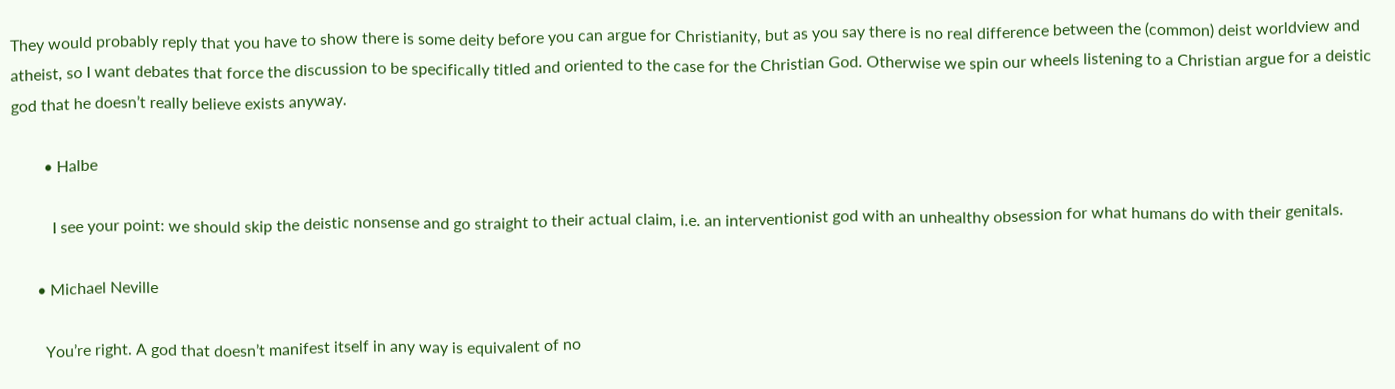They would probably reply that you have to show there is some deity before you can argue for Christianity, but as you say there is no real difference between the (common) deist worldview and atheist, so I want debates that force the discussion to be specifically titled and oriented to the case for the Christian God. Otherwise we spin our wheels listening to a Christian argue for a deistic god that he doesn’t really believe exists anyway.

        • Halbe

          I see your point: we should skip the deistic nonsense and go straight to their actual claim, i.e. an interventionist god with an unhealthy obsession for what humans do with their genitals.

      • Michael Neville

        You’re right. A god that doesn’t manifest itself in any way is equivalent of no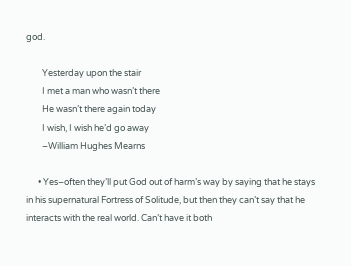god.

        Yesterday upon the stair
        I met a man who wasn’t there
        He wasn’t there again today
        I wish, I wish he’d go away
        –William Hughes Mearns

      • Yes–often they’ll put God out of harm’s way by saying that he stays in his supernatural Fortress of Solitude, but then they can’t say that he interacts with the real world. Can’t have it both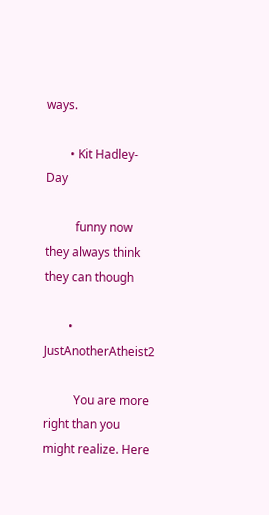ways.

        • Kit Hadley-Day

          funny now they always think they can though

        • JustAnotherAtheist2

          You are more right than you might realize. Here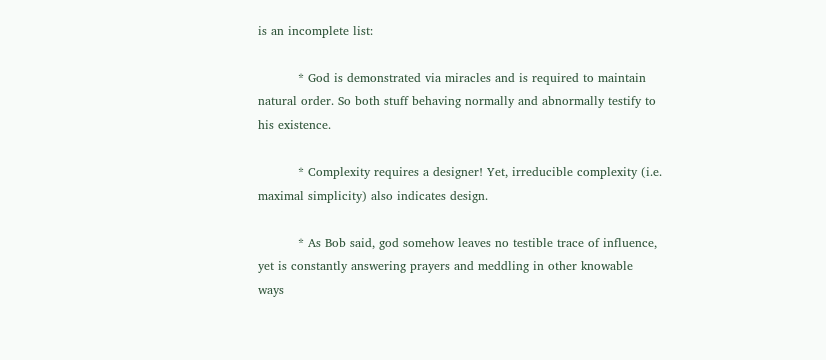is an incomplete list:

          * God is demonstrated via miracles and is required to maintain natural order. So both stuff behaving normally and abnormally testify to his existence.

          * Complexity requires a designer! Yet, irreducible complexity (i.e. maximal simplicity) also indicates design.

          * As Bob said, god somehow leaves no testible trace of influence, yet is constantly answering prayers and meddling in other knowable ways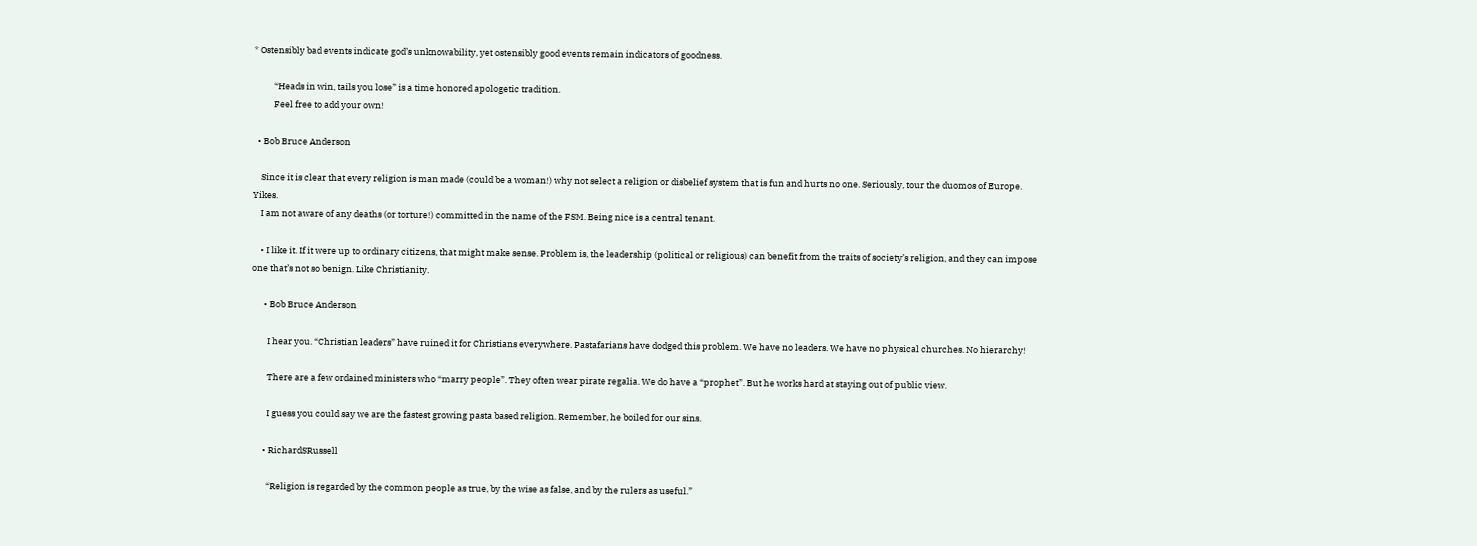* Ostensibly bad events indicate god’s unknowability, yet ostensibly good events remain indicators of goodness.

          “Heads in win, tails you lose” is a time honored apologetic tradition.
          Feel free to add your own!

  • Bob Bruce Anderson

    Since it is clear that every religion is man made (could be a woman!) why not select a religion or disbelief system that is fun and hurts no one. Seriously, tour the duomos of Europe. Yikes.
    I am not aware of any deaths (or torture!) committed in the name of the FSM. Being nice is a central tenant.

    • I like it. If it were up to ordinary citizens, that might make sense. Problem is, the leadership (political or religious) can benefit from the traits of society’s religion, and they can impose one that’s not so benign. Like Christianity.

      • Bob Bruce Anderson

        I hear you. “Christian leaders” have ruined it for Christians everywhere. Pastafarians have dodged this problem. We have no leaders. We have no physical churches. No hierarchy!

        There are a few ordained ministers who “marry people”. They often wear pirate regalia. We do have a “prophet”. But he works hard at staying out of public view.

        I guess you could say we are the fastest growing pasta based religion. Remember, he boiled for our sins.

      • RichardSRussell

        “Religion is regarded by the common people as true, by the wise as false, and by the rulers as useful.”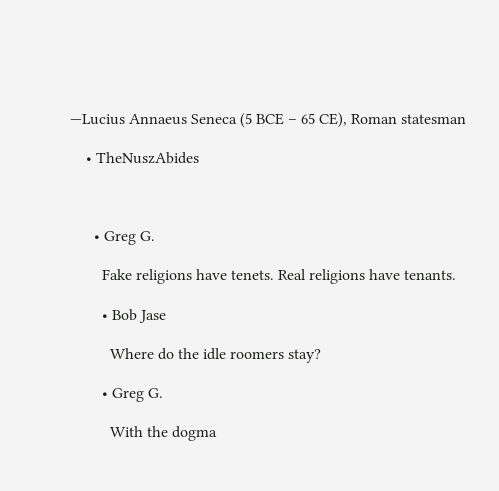—Lucius Annaeus Seneca (5 BCE – 65 CE), Roman statesman

    • TheNuszAbides



      • Greg G.

        Fake religions have tenets. Real religions have tenants.

        • Bob Jase

          Where do the idle roomers stay?

        • Greg G.

          With the dogma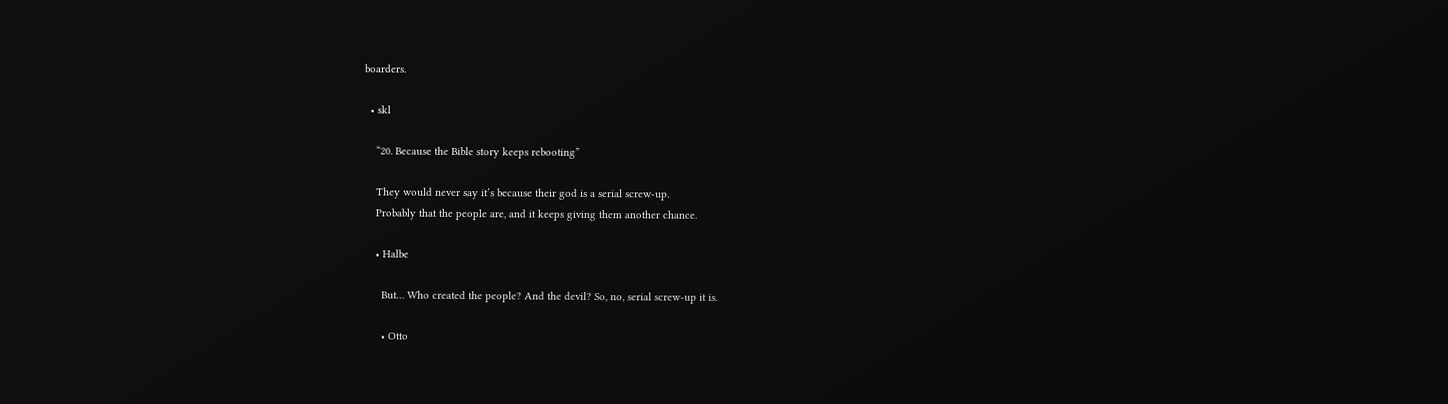boarders.

  • skl

    “20. Because the Bible story keeps rebooting”

    They would never say it’s because their god is a serial screw-up.
    Probably that the people are, and it keeps giving them another chance.

    • Halbe

      But… Who created the people? And the devil? So, no, serial screw-up it is.

      • Otto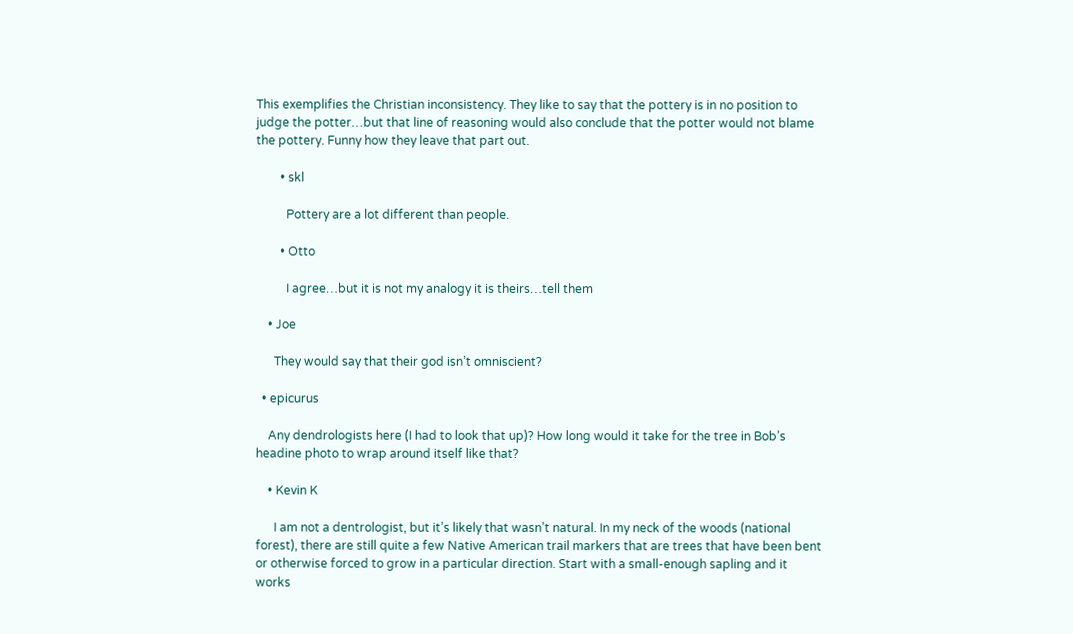This exemplifies the Christian inconsistency. They like to say that the pottery is in no position to judge the potter…but that line of reasoning would also conclude that the potter would not blame the pottery. Funny how they leave that part out.

        • skl

          Pottery are a lot different than people.

        • Otto

          I agree…but it is not my analogy it is theirs…tell them

    • Joe

      They would say that their god isn’t omniscient?

  • epicurus

    Any dendrologists here (I had to look that up)? How long would it take for the tree in Bob’s headine photo to wrap around itself like that?

    • Kevin K

      I am not a dentrologist, but it’s likely that wasn’t natural. In my neck of the woods (national forest), there are still quite a few Native American trail markers that are trees that have been bent or otherwise forced to grow in a particular direction. Start with a small-enough sapling and it works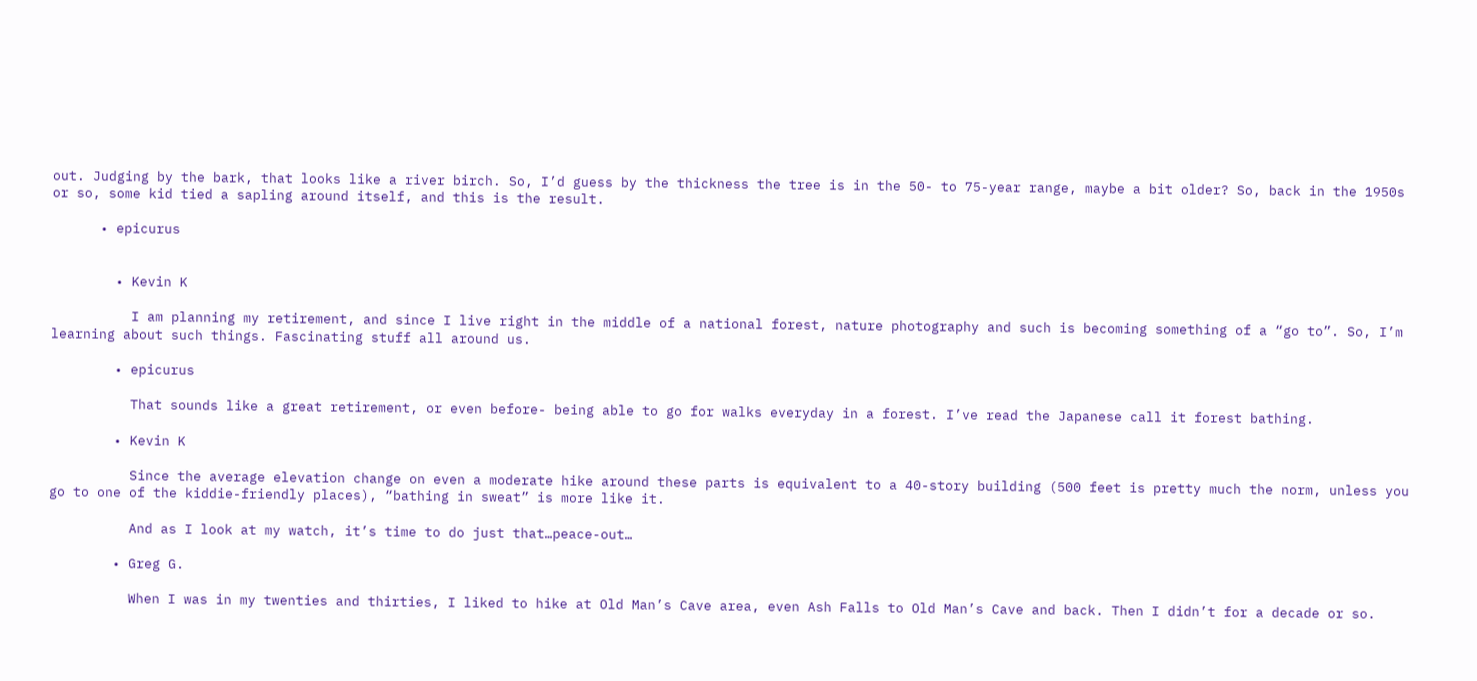out. Judging by the bark, that looks like a river birch. So, I’d guess by the thickness the tree is in the 50- to 75-year range, maybe a bit older? So, back in the 1950s or so, some kid tied a sapling around itself, and this is the result.

      • epicurus


        • Kevin K

          I am planning my retirement, and since I live right in the middle of a national forest, nature photography and such is becoming something of a “go to”. So, I’m learning about such things. Fascinating stuff all around us.

        • epicurus

          That sounds like a great retirement, or even before- being able to go for walks everyday in a forest. I’ve read the Japanese call it forest bathing.

        • Kevin K

          Since the average elevation change on even a moderate hike around these parts is equivalent to a 40-story building (500 feet is pretty much the norm, unless you go to one of the kiddie-friendly places), “bathing in sweat” is more like it.

          And as I look at my watch, it’s time to do just that…peace-out…

        • Greg G.

          When I was in my twenties and thirties, I liked to hike at Old Man’s Cave area, even Ash Falls to Old Man’s Cave and back. Then I didn’t for a decade or so.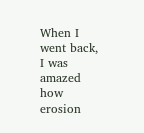When I went back, I was amazed how erosion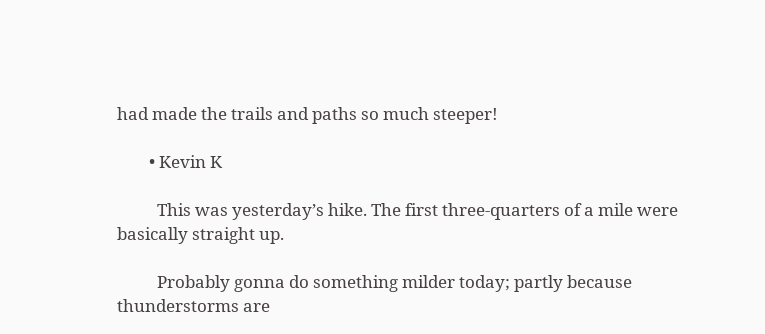had made the trails and paths so much steeper!

        • Kevin K

          This was yesterday’s hike. The first three-quarters of a mile were basically straight up.

          Probably gonna do something milder today; partly because thunderstorms are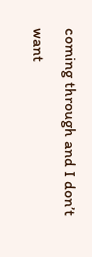coming through and I don’t want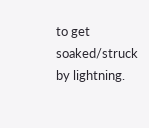to get soaked/struck by lightning.